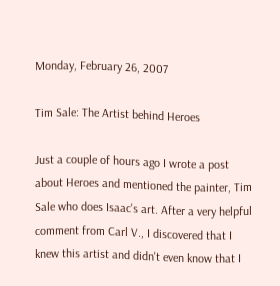Monday, February 26, 2007

Tim Sale: The Artist behind Heroes

Just a couple of hours ago I wrote a post about Heroes and mentioned the painter, Tim Sale who does Isaac's art. After a very helpful comment from Carl V., I discovered that I knew this artist and didn't even know that I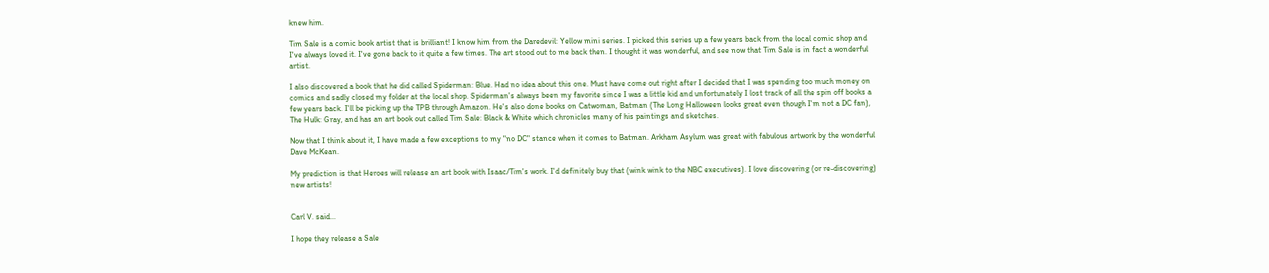knew him.

Tim Sale is a comic book artist that is brilliant! I know him from the Daredevil: Yellow mini series. I picked this series up a few years back from the local comic shop and I've always loved it. I've gone back to it quite a few times. The art stood out to me back then. I thought it was wonderful, and see now that Tim Sale is in fact a wonderful artist.

I also discovered a book that he did called Spiderman: Blue. Had no idea about this one. Must have come out right after I decided that I was spending too much money on comics and sadly closed my folder at the local shop. Spiderman's always been my favorite since I was a little kid and unfortunately I lost track of all the spin off books a few years back. I'll be picking up the TPB through Amazon. He's also done books on Catwoman, Batman (The Long Halloween looks great even though I'm not a DC fan), The Hulk: Gray, and has an art book out called Tim Sale: Black & White which chronicles many of his paintings and sketches.

Now that I think about it, I have made a few exceptions to my "no DC" stance when it comes to Batman. Arkham Asylum was great with fabulous artwork by the wonderful Dave McKean.

My prediction is that Heroes will release an art book with Isaac/Tim's work. I'd definitely buy that (wink wink to the NBC executives). I love discovering (or re-discovering) new artists!


Carl V. said...

I hope they release a Sale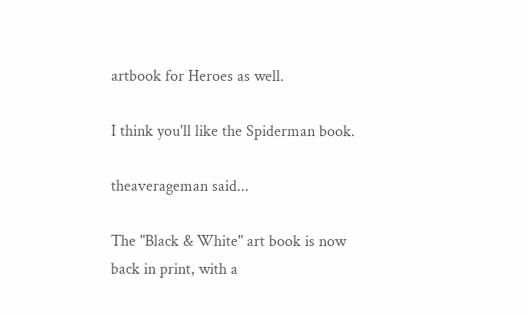artbook for Heroes as well.

I think you'll like the Spiderman book.

theaverageman said...

The "Black & White" art book is now back in print, with a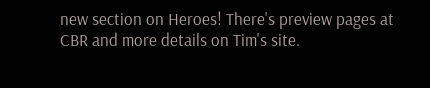new section on Heroes! There's preview pages at CBR and more details on Tim's site.